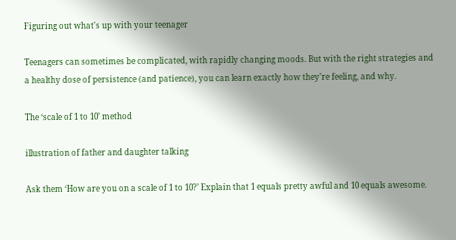Figuring out what's up with your teenager

Teenagers can sometimes be complicated, with rapidly changing moods. But with the right strategies and a healthy dose of persistence (and patience), you can learn exactly how they’re feeling, and why.

The ‘scale of 1 to 10’ method

illustration of father and daughter talking

Ask them ‘How are you on a scale of 1 to 10?’ Explain that 1 equals pretty awful and 10 equals awesome.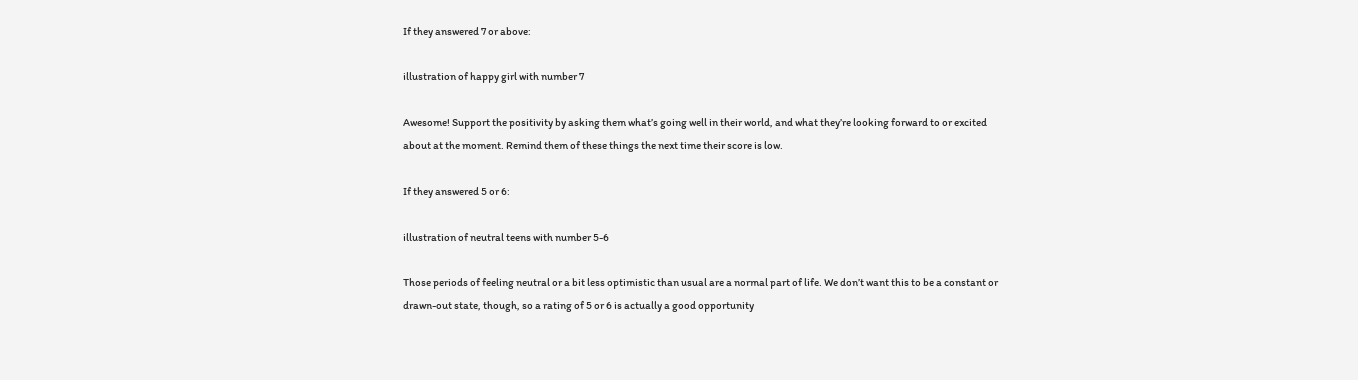If they answered 7 or above:

illustration of happy girl with number 7

Awesome! Support the positivity by asking them what’s going well in their world, and what they’re looking forward to or excited about at the moment. Remind them of these things the next time their score is low.

If they answered 5 or 6:

illustration of neutral teens with number 5-6

Those periods of feeling neutral or a bit less optimistic than usual are a normal part of life. We don’t want this to be a constant or drawn-out state, though, so a rating of 5 or 6 is actually a good opportunity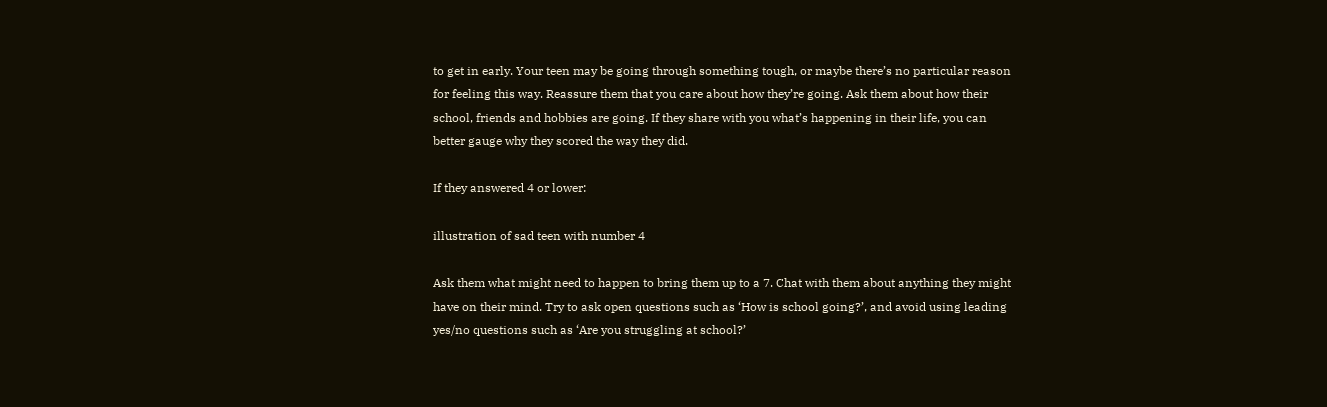to get in early. Your teen may be going through something tough, or maybe there’s no particular reason for feeling this way. Reassure them that you care about how they’re going. Ask them about how their school, friends and hobbies are going. If they share with you what’s happening in their life, you can better gauge why they scored the way they did.

If they answered 4 or lower:

illustration of sad teen with number 4

Ask them what might need to happen to bring them up to a 7. Chat with them about anything they might have on their mind. Try to ask open questions such as ‘How is school going?’, and avoid using leading yes/no questions such as ‘Are you struggling at school?’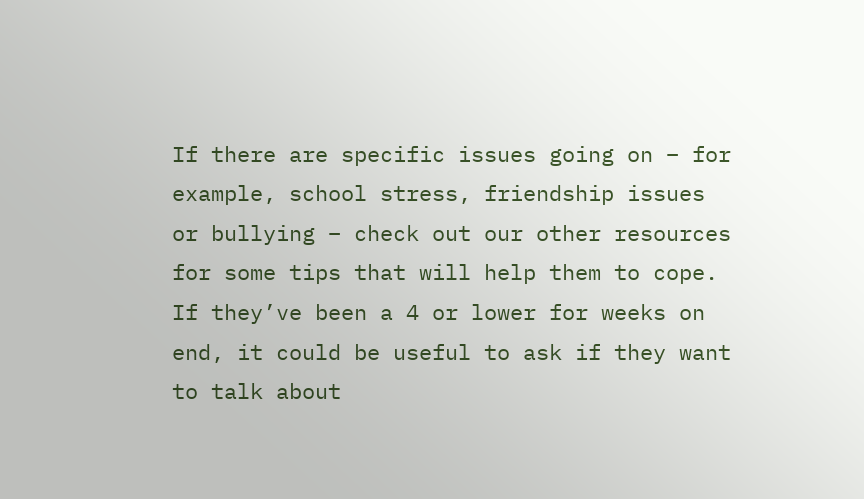If there are specific issues going on – for example, school stress, friendship issues or bullying – check out our other resources for some tips that will help them to cope. If they’ve been a 4 or lower for weeks on end, it could be useful to ask if they want to talk about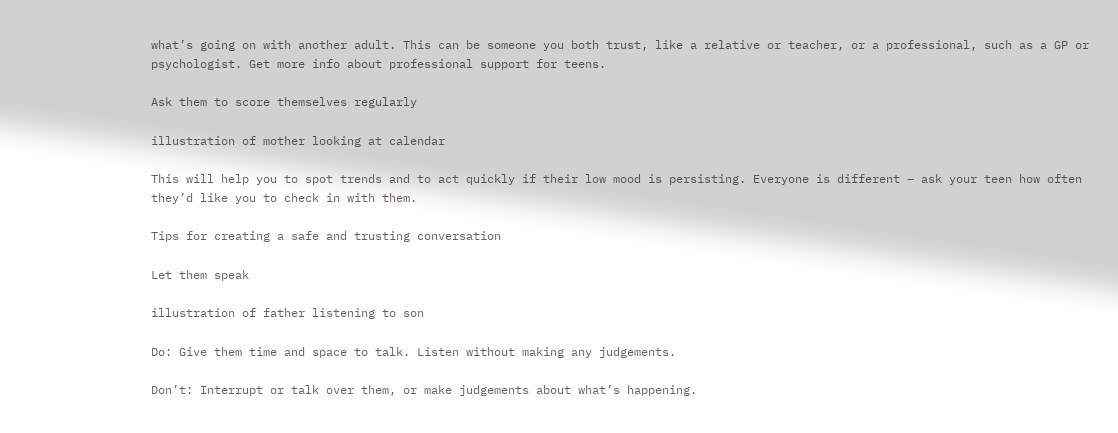what’s going on with another adult. This can be someone you both trust, like a relative or teacher, or a professional, such as a GP or psychologist. Get more info about professional support for teens.

Ask them to score themselves regularly

illustration of mother looking at calendar

This will help you to spot trends and to act quickly if their low mood is persisting. Everyone is different – ask your teen how often they’d like you to check in with them.

Tips for creating a safe and trusting conversation

Let them speak

illustration of father listening to son

Do: Give them time and space to talk. Listen without making any judgements.

Don’t: Interrupt or talk over them, or make judgements about what’s happening.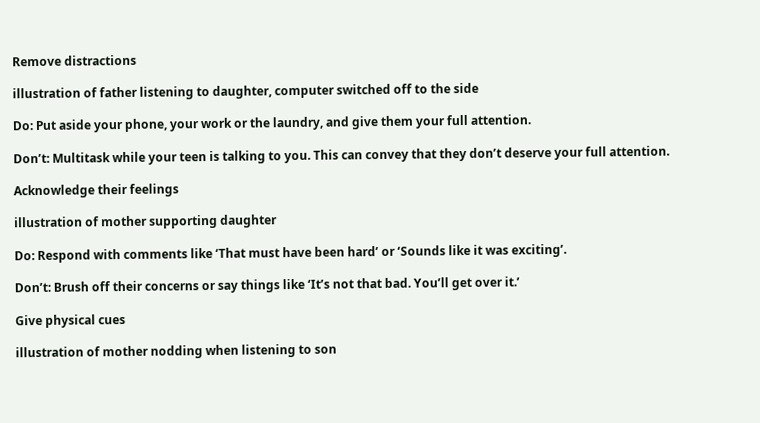Remove distractions

illustration of father listening to daughter, computer switched off to the side

Do: Put aside your phone, your work or the laundry, and give them your full attention.

Don’t: Multitask while your teen is talking to you. This can convey that they don’t deserve your full attention.

Acknowledge their feelings

illustration of mother supporting daughter

Do: Respond with comments like ‘That must have been hard’ or ‘Sounds like it was exciting’.

Don’t: Brush off their concerns or say things like ‘It’s not that bad. You’ll get over it.’

Give physical cues

illustration of mother nodding when listening to son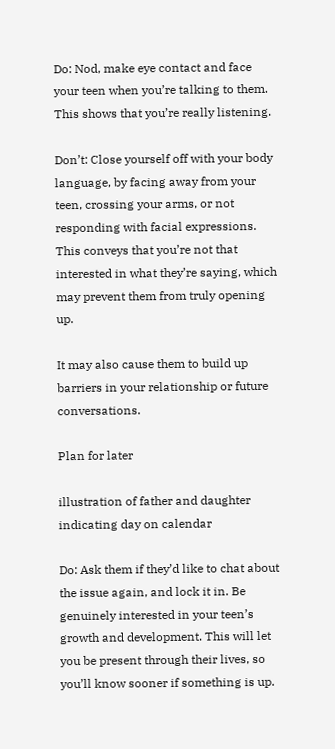Do: Nod, make eye contact and face your teen when you’re talking to them. This shows that you’re really listening.

Don’t: Close yourself off with your body language, by facing away from your teen, crossing your arms, or not responding with facial expressions. This conveys that you’re not that interested in what they’re saying, which may prevent them from truly opening up.

It may also cause them to build up barriers in your relationship or future conversations.

Plan for later

illustration of father and daughter indicating day on calendar

Do: Ask them if they’d like to chat about the issue again, and lock it in. Be genuinely interested in your teen’s growth and development. This will let you be present through their lives, so you’ll know sooner if something is up.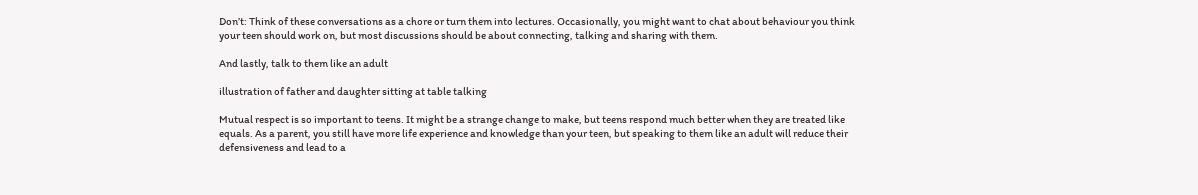Don’t: Think of these conversations as a chore or turn them into lectures. Occasionally, you might want to chat about behaviour you think your teen should work on, but most discussions should be about connecting, talking and sharing with them.

And lastly, talk to them like an adult

illustration of father and daughter sitting at table talking

Mutual respect is so important to teens. It might be a strange change to make, but teens respond much better when they are treated like equals. As a parent, you still have more life experience and knowledge than your teen, but speaking to them like an adult will reduce their defensiveness and lead to a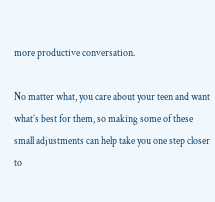more productive conversation.

No matter what, you care about your teen and want what’s best for them, so making some of these small adjustments can help take you one step closer to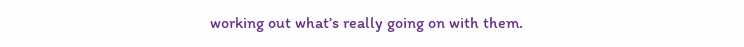working out what’s really going on with them.